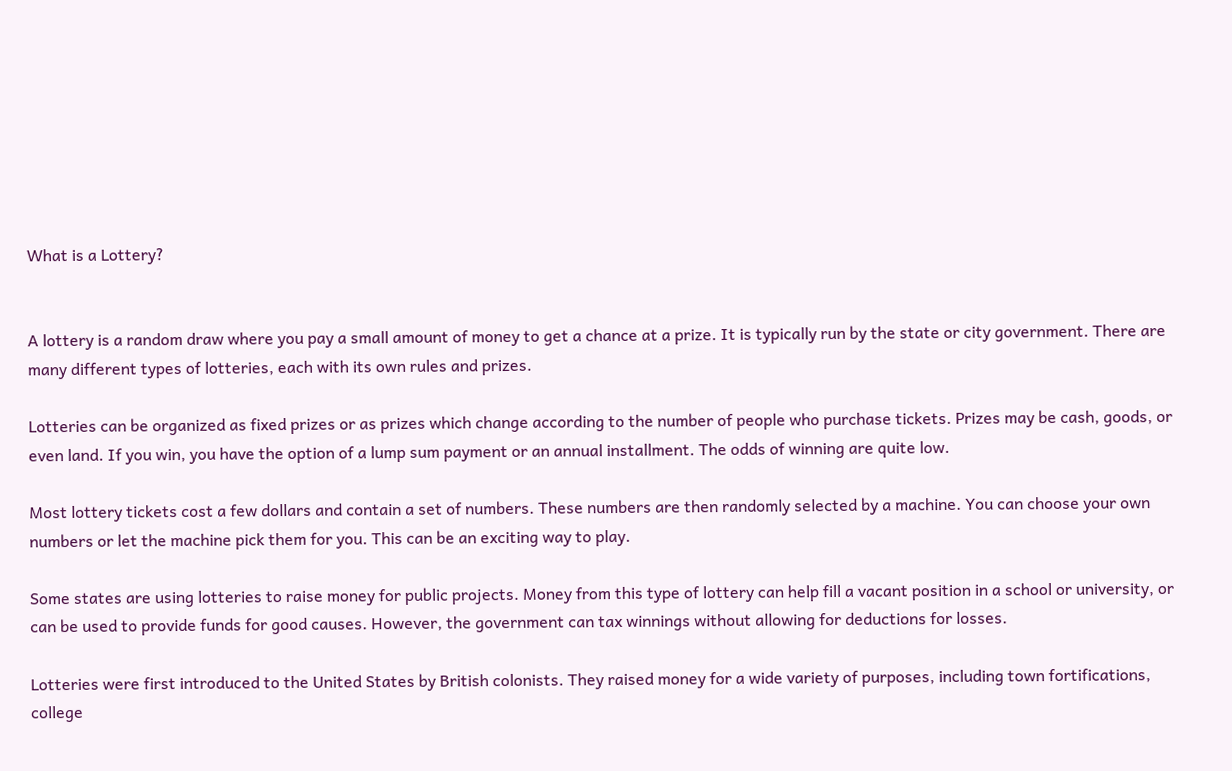What is a Lottery?


A lottery is a random draw where you pay a small amount of money to get a chance at a prize. It is typically run by the state or city government. There are many different types of lotteries, each with its own rules and prizes.

Lotteries can be organized as fixed prizes or as prizes which change according to the number of people who purchase tickets. Prizes may be cash, goods, or even land. If you win, you have the option of a lump sum payment or an annual installment. The odds of winning are quite low.

Most lottery tickets cost a few dollars and contain a set of numbers. These numbers are then randomly selected by a machine. You can choose your own numbers or let the machine pick them for you. This can be an exciting way to play.

Some states are using lotteries to raise money for public projects. Money from this type of lottery can help fill a vacant position in a school or university, or can be used to provide funds for good causes. However, the government can tax winnings without allowing for deductions for losses.

Lotteries were first introduced to the United States by British colonists. They raised money for a wide variety of purposes, including town fortifications, college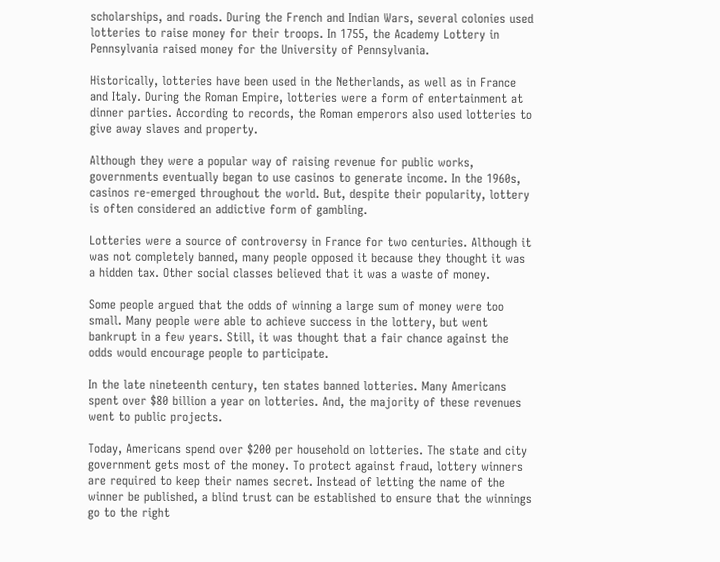scholarships, and roads. During the French and Indian Wars, several colonies used lotteries to raise money for their troops. In 1755, the Academy Lottery in Pennsylvania raised money for the University of Pennsylvania.

Historically, lotteries have been used in the Netherlands, as well as in France and Italy. During the Roman Empire, lotteries were a form of entertainment at dinner parties. According to records, the Roman emperors also used lotteries to give away slaves and property.

Although they were a popular way of raising revenue for public works, governments eventually began to use casinos to generate income. In the 1960s, casinos re-emerged throughout the world. But, despite their popularity, lottery is often considered an addictive form of gambling.

Lotteries were a source of controversy in France for two centuries. Although it was not completely banned, many people opposed it because they thought it was a hidden tax. Other social classes believed that it was a waste of money.

Some people argued that the odds of winning a large sum of money were too small. Many people were able to achieve success in the lottery, but went bankrupt in a few years. Still, it was thought that a fair chance against the odds would encourage people to participate.

In the late nineteenth century, ten states banned lotteries. Many Americans spent over $80 billion a year on lotteries. And, the majority of these revenues went to public projects.

Today, Americans spend over $200 per household on lotteries. The state and city government gets most of the money. To protect against fraud, lottery winners are required to keep their names secret. Instead of letting the name of the winner be published, a blind trust can be established to ensure that the winnings go to the right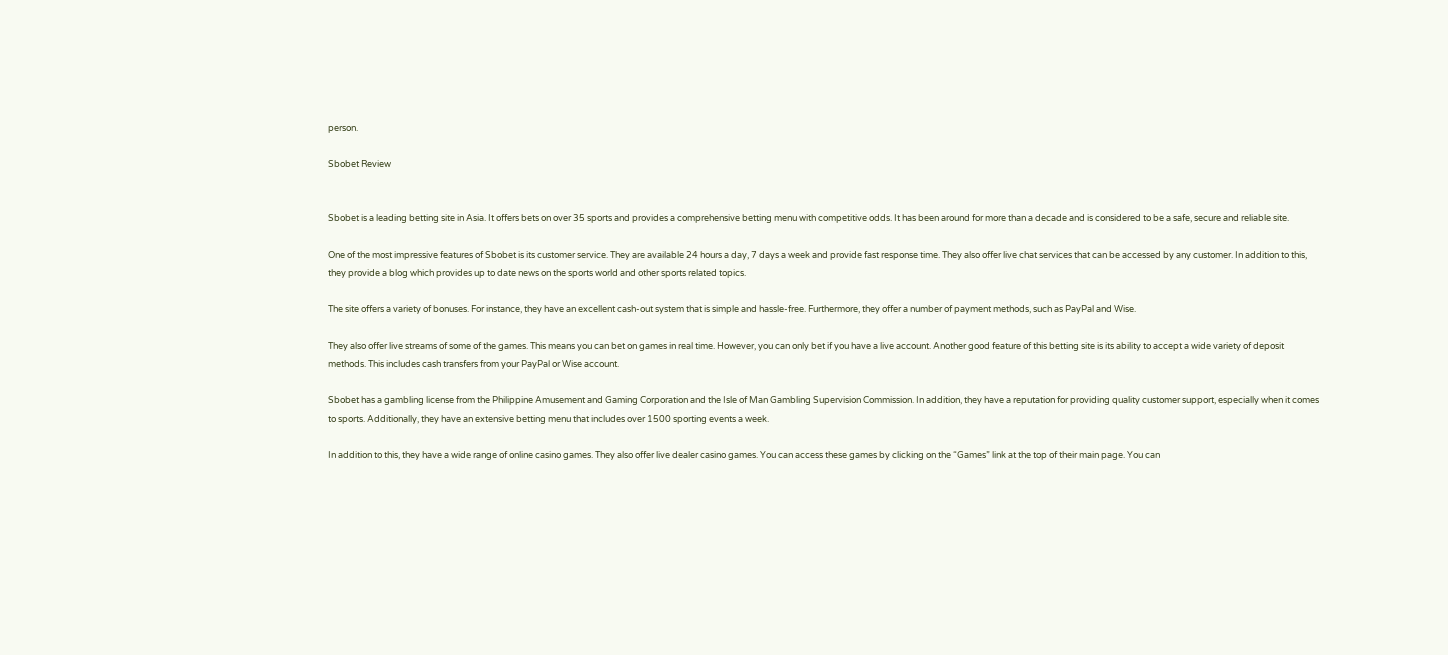person.

Sbobet Review


Sbobet is a leading betting site in Asia. It offers bets on over 35 sports and provides a comprehensive betting menu with competitive odds. It has been around for more than a decade and is considered to be a safe, secure and reliable site.

One of the most impressive features of Sbobet is its customer service. They are available 24 hours a day, 7 days a week and provide fast response time. They also offer live chat services that can be accessed by any customer. In addition to this, they provide a blog which provides up to date news on the sports world and other sports related topics.

The site offers a variety of bonuses. For instance, they have an excellent cash-out system that is simple and hassle-free. Furthermore, they offer a number of payment methods, such as PayPal and Wise.

They also offer live streams of some of the games. This means you can bet on games in real time. However, you can only bet if you have a live account. Another good feature of this betting site is its ability to accept a wide variety of deposit methods. This includes cash transfers from your PayPal or Wise account.

Sbobet has a gambling license from the Philippine Amusement and Gaming Corporation and the Isle of Man Gambling Supervision Commission. In addition, they have a reputation for providing quality customer support, especially when it comes to sports. Additionally, they have an extensive betting menu that includes over 1500 sporting events a week.

In addition to this, they have a wide range of online casino games. They also offer live dealer casino games. You can access these games by clicking on the “Games” link at the top of their main page. You can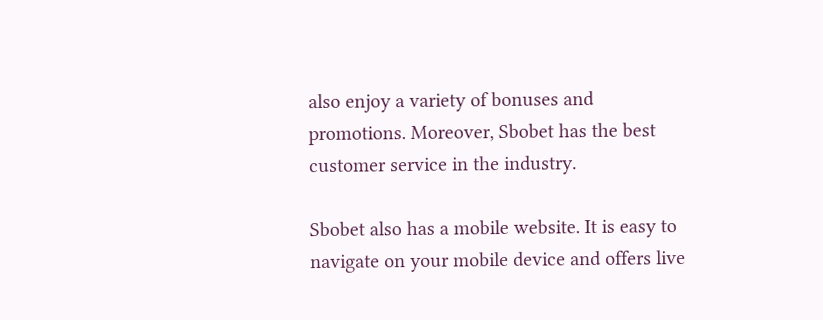also enjoy a variety of bonuses and promotions. Moreover, Sbobet has the best customer service in the industry.

Sbobet also has a mobile website. It is easy to navigate on your mobile device and offers live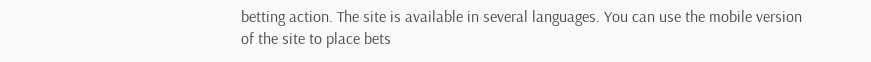betting action. The site is available in several languages. You can use the mobile version of the site to place bets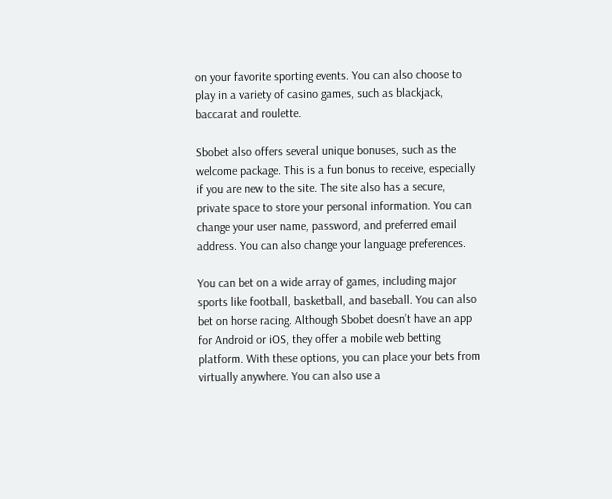on your favorite sporting events. You can also choose to play in a variety of casino games, such as blackjack, baccarat and roulette.

Sbobet also offers several unique bonuses, such as the welcome package. This is a fun bonus to receive, especially if you are new to the site. The site also has a secure, private space to store your personal information. You can change your user name, password, and preferred email address. You can also change your language preferences.

You can bet on a wide array of games, including major sports like football, basketball, and baseball. You can also bet on horse racing. Although Sbobet doesn’t have an app for Android or iOS, they offer a mobile web betting platform. With these options, you can place your bets from virtually anywhere. You can also use a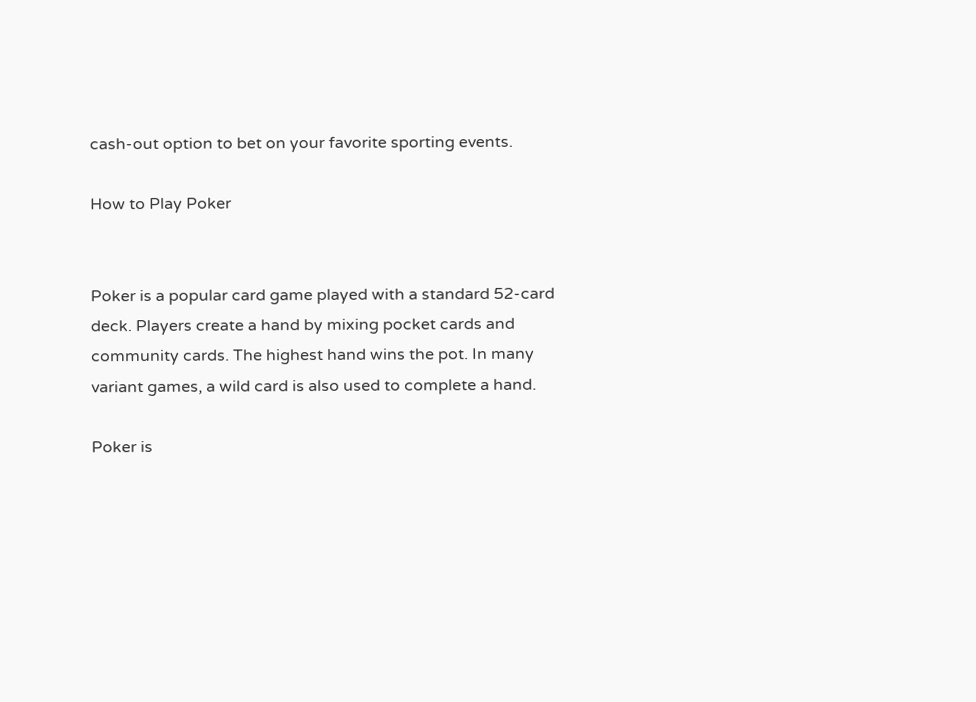cash-out option to bet on your favorite sporting events.

How to Play Poker


Poker is a popular card game played with a standard 52-card deck. Players create a hand by mixing pocket cards and community cards. The highest hand wins the pot. In many variant games, a wild card is also used to complete a hand.

Poker is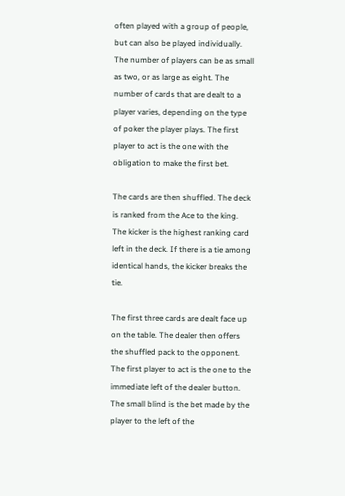often played with a group of people, but can also be played individually. The number of players can be as small as two, or as large as eight. The number of cards that are dealt to a player varies, depending on the type of poker the player plays. The first player to act is the one with the obligation to make the first bet.

The cards are then shuffled. The deck is ranked from the Ace to the king. The kicker is the highest ranking card left in the deck. If there is a tie among identical hands, the kicker breaks the tie.

The first three cards are dealt face up on the table. The dealer then offers the shuffled pack to the opponent. The first player to act is the one to the immediate left of the dealer button. The small blind is the bet made by the player to the left of the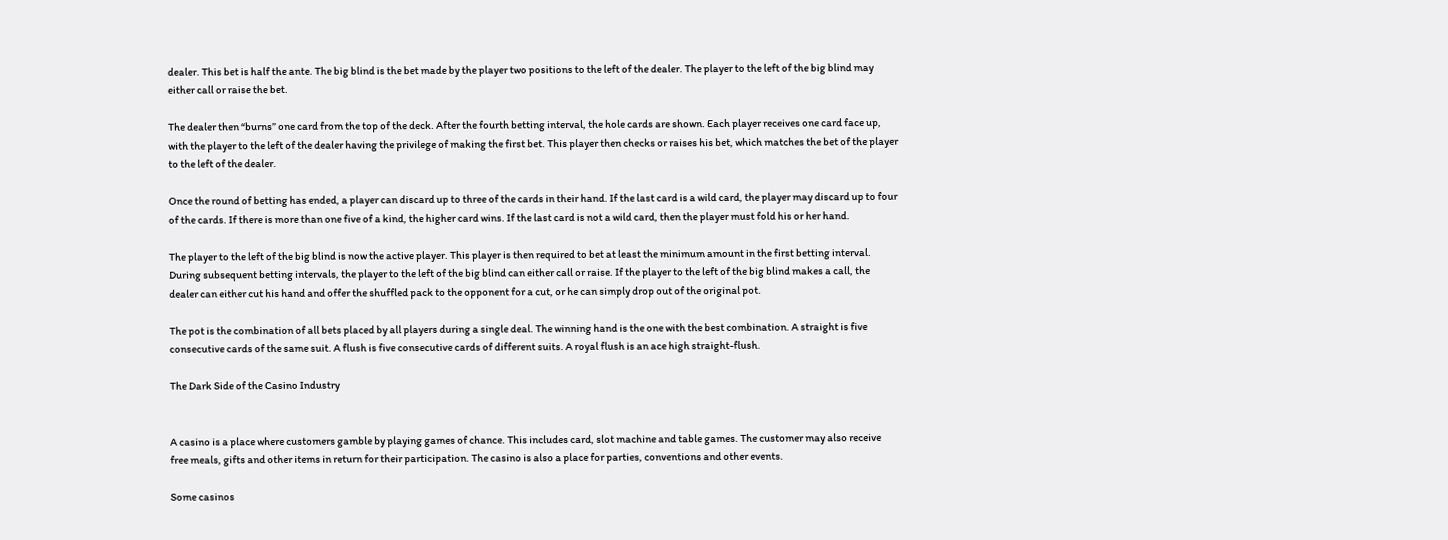dealer. This bet is half the ante. The big blind is the bet made by the player two positions to the left of the dealer. The player to the left of the big blind may either call or raise the bet.

The dealer then “burns” one card from the top of the deck. After the fourth betting interval, the hole cards are shown. Each player receives one card face up, with the player to the left of the dealer having the privilege of making the first bet. This player then checks or raises his bet, which matches the bet of the player to the left of the dealer.

Once the round of betting has ended, a player can discard up to three of the cards in their hand. If the last card is a wild card, the player may discard up to four of the cards. If there is more than one five of a kind, the higher card wins. If the last card is not a wild card, then the player must fold his or her hand.

The player to the left of the big blind is now the active player. This player is then required to bet at least the minimum amount in the first betting interval. During subsequent betting intervals, the player to the left of the big blind can either call or raise. If the player to the left of the big blind makes a call, the dealer can either cut his hand and offer the shuffled pack to the opponent for a cut, or he can simply drop out of the original pot.

The pot is the combination of all bets placed by all players during a single deal. The winning hand is the one with the best combination. A straight is five consecutive cards of the same suit. A flush is five consecutive cards of different suits. A royal flush is an ace high straight-flush.

The Dark Side of the Casino Industry


A casino is a place where customers gamble by playing games of chance. This includes card, slot machine and table games. The customer may also receive free meals, gifts and other items in return for their participation. The casino is also a place for parties, conventions and other events.

Some casinos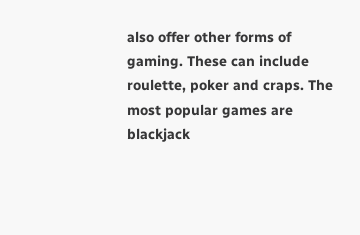also offer other forms of gaming. These can include roulette, poker and craps. The most popular games are blackjack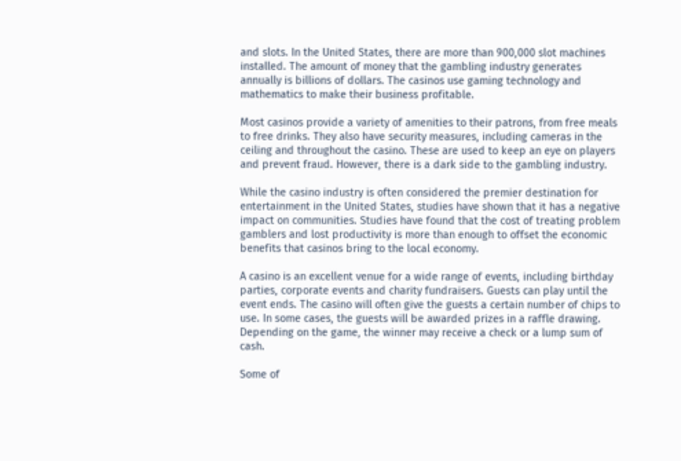and slots. In the United States, there are more than 900,000 slot machines installed. The amount of money that the gambling industry generates annually is billions of dollars. The casinos use gaming technology and mathematics to make their business profitable.

Most casinos provide a variety of amenities to their patrons, from free meals to free drinks. They also have security measures, including cameras in the ceiling and throughout the casino. These are used to keep an eye on players and prevent fraud. However, there is a dark side to the gambling industry.

While the casino industry is often considered the premier destination for entertainment in the United States, studies have shown that it has a negative impact on communities. Studies have found that the cost of treating problem gamblers and lost productivity is more than enough to offset the economic benefits that casinos bring to the local economy.

A casino is an excellent venue for a wide range of events, including birthday parties, corporate events and charity fundraisers. Guests can play until the event ends. The casino will often give the guests a certain number of chips to use. In some cases, the guests will be awarded prizes in a raffle drawing. Depending on the game, the winner may receive a check or a lump sum of cash.

Some of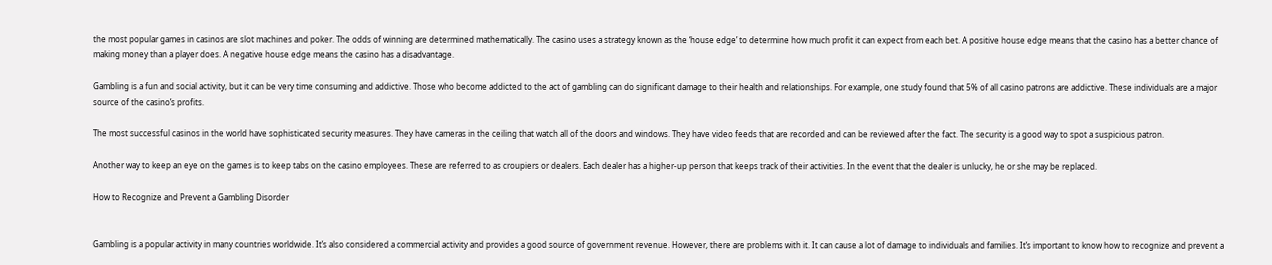the most popular games in casinos are slot machines and poker. The odds of winning are determined mathematically. The casino uses a strategy known as the ‘house edge’ to determine how much profit it can expect from each bet. A positive house edge means that the casino has a better chance of making money than a player does. A negative house edge means the casino has a disadvantage.

Gambling is a fun and social activity, but it can be very time consuming and addictive. Those who become addicted to the act of gambling can do significant damage to their health and relationships. For example, one study found that 5% of all casino patrons are addictive. These individuals are a major source of the casino’s profits.

The most successful casinos in the world have sophisticated security measures. They have cameras in the ceiling that watch all of the doors and windows. They have video feeds that are recorded and can be reviewed after the fact. The security is a good way to spot a suspicious patron.

Another way to keep an eye on the games is to keep tabs on the casino employees. These are referred to as croupiers or dealers. Each dealer has a higher-up person that keeps track of their activities. In the event that the dealer is unlucky, he or she may be replaced.

How to Recognize and Prevent a Gambling Disorder


Gambling is a popular activity in many countries worldwide. It’s also considered a commercial activity and provides a good source of government revenue. However, there are problems with it. It can cause a lot of damage to individuals and families. It’s important to know how to recognize and prevent a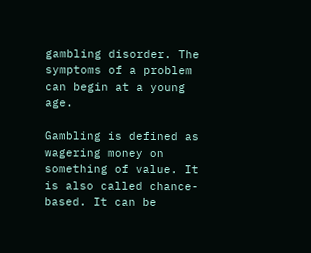gambling disorder. The symptoms of a problem can begin at a young age.

Gambling is defined as wagering money on something of value. It is also called chance-based. It can be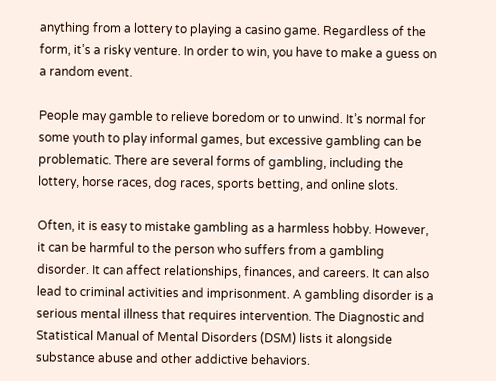anything from a lottery to playing a casino game. Regardless of the form, it’s a risky venture. In order to win, you have to make a guess on a random event.

People may gamble to relieve boredom or to unwind. It’s normal for some youth to play informal games, but excessive gambling can be problematic. There are several forms of gambling, including the lottery, horse races, dog races, sports betting, and online slots.

Often, it is easy to mistake gambling as a harmless hobby. However, it can be harmful to the person who suffers from a gambling disorder. It can affect relationships, finances, and careers. It can also lead to criminal activities and imprisonment. A gambling disorder is a serious mental illness that requires intervention. The Diagnostic and Statistical Manual of Mental Disorders (DSM) lists it alongside substance abuse and other addictive behaviors.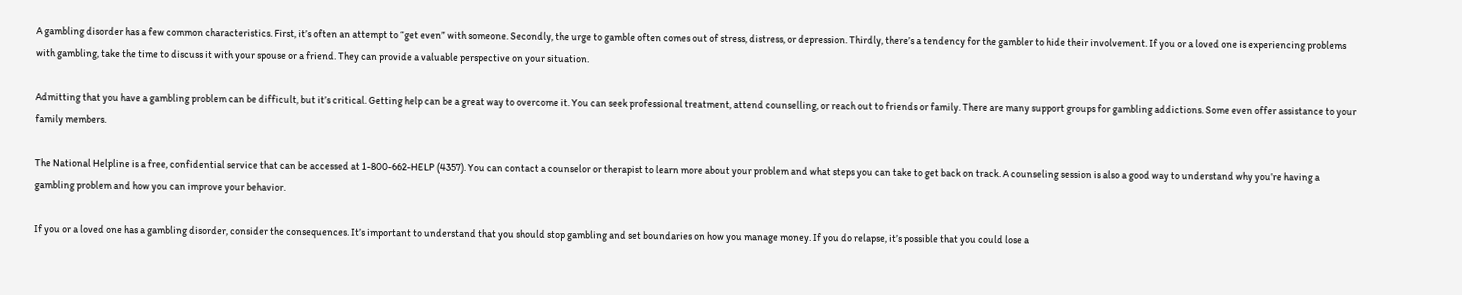A gambling disorder has a few common characteristics. First, it’s often an attempt to “get even” with someone. Secondly, the urge to gamble often comes out of stress, distress, or depression. Thirdly, there’s a tendency for the gambler to hide their involvement. If you or a loved one is experiencing problems with gambling, take the time to discuss it with your spouse or a friend. They can provide a valuable perspective on your situation.

Admitting that you have a gambling problem can be difficult, but it’s critical. Getting help can be a great way to overcome it. You can seek professional treatment, attend counselling, or reach out to friends or family. There are many support groups for gambling addictions. Some even offer assistance to your family members.

The National Helpline is a free, confidential service that can be accessed at 1-800-662-HELP (4357). You can contact a counselor or therapist to learn more about your problem and what steps you can take to get back on track. A counseling session is also a good way to understand why you’re having a gambling problem and how you can improve your behavior.

If you or a loved one has a gambling disorder, consider the consequences. It’s important to understand that you should stop gambling and set boundaries on how you manage money. If you do relapse, it’s possible that you could lose a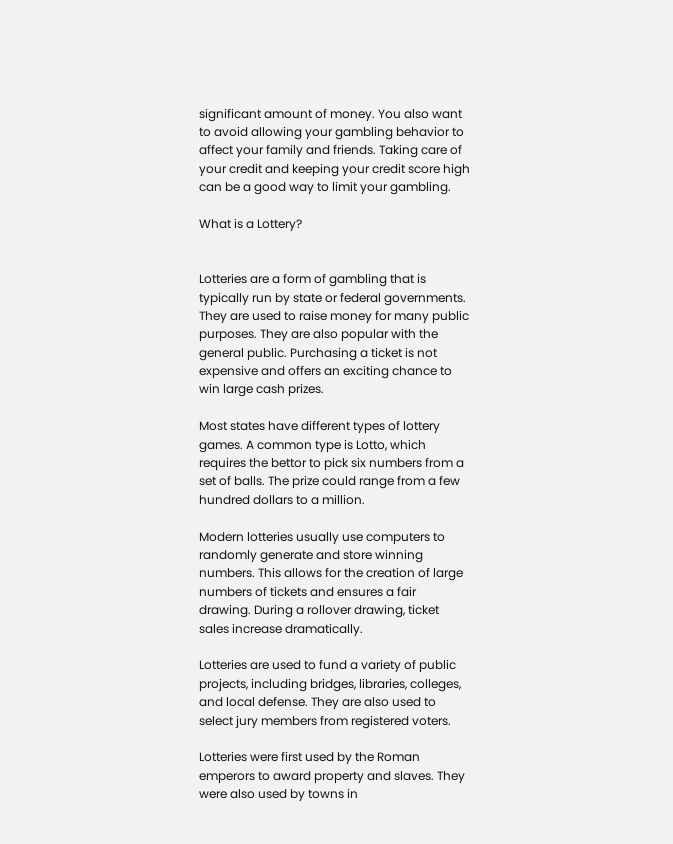significant amount of money. You also want to avoid allowing your gambling behavior to affect your family and friends. Taking care of your credit and keeping your credit score high can be a good way to limit your gambling.

What is a Lottery?


Lotteries are a form of gambling that is typically run by state or federal governments. They are used to raise money for many public purposes. They are also popular with the general public. Purchasing a ticket is not expensive and offers an exciting chance to win large cash prizes.

Most states have different types of lottery games. A common type is Lotto, which requires the bettor to pick six numbers from a set of balls. The prize could range from a few hundred dollars to a million.

Modern lotteries usually use computers to randomly generate and store winning numbers. This allows for the creation of large numbers of tickets and ensures a fair drawing. During a rollover drawing, ticket sales increase dramatically.

Lotteries are used to fund a variety of public projects, including bridges, libraries, colleges, and local defense. They are also used to select jury members from registered voters.

Lotteries were first used by the Roman emperors to award property and slaves. They were also used by towns in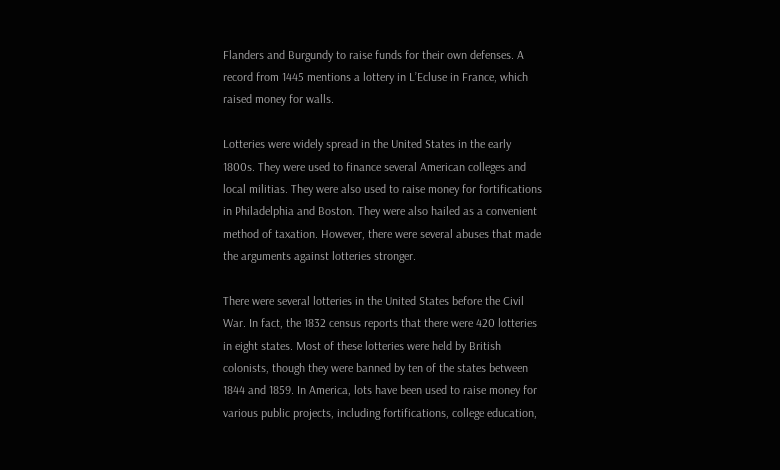Flanders and Burgundy to raise funds for their own defenses. A record from 1445 mentions a lottery in L’Ecluse in France, which raised money for walls.

Lotteries were widely spread in the United States in the early 1800s. They were used to finance several American colleges and local militias. They were also used to raise money for fortifications in Philadelphia and Boston. They were also hailed as a convenient method of taxation. However, there were several abuses that made the arguments against lotteries stronger.

There were several lotteries in the United States before the Civil War. In fact, the 1832 census reports that there were 420 lotteries in eight states. Most of these lotteries were held by British colonists, though they were banned by ten of the states between 1844 and 1859. In America, lots have been used to raise money for various public projects, including fortifications, college education,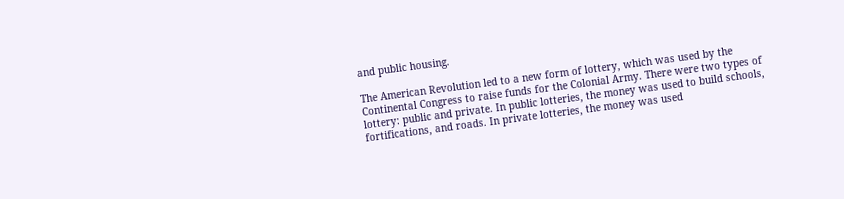and public housing.

The American Revolution led to a new form of lottery, which was used by the Continental Congress to raise funds for the Colonial Army. There were two types of lottery: public and private. In public lotteries, the money was used to build schools, fortifications, and roads. In private lotteries, the money was used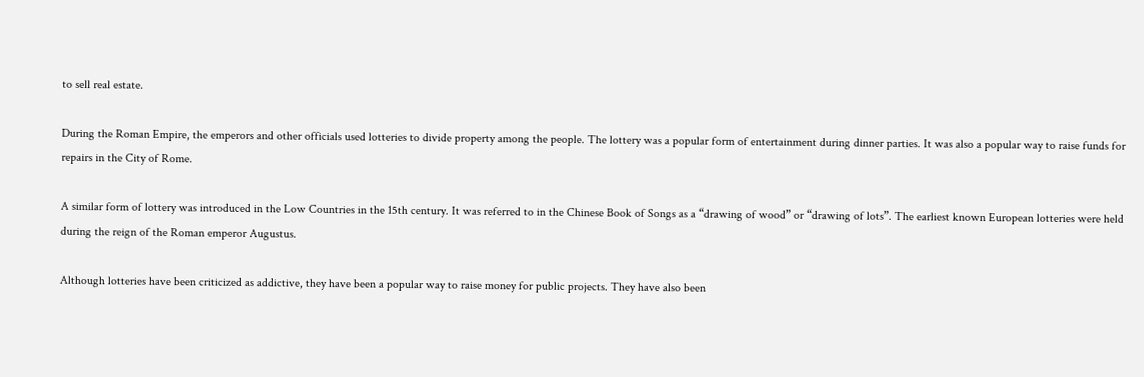to sell real estate.

During the Roman Empire, the emperors and other officials used lotteries to divide property among the people. The lottery was a popular form of entertainment during dinner parties. It was also a popular way to raise funds for repairs in the City of Rome.

A similar form of lottery was introduced in the Low Countries in the 15th century. It was referred to in the Chinese Book of Songs as a “drawing of wood” or “drawing of lots”. The earliest known European lotteries were held during the reign of the Roman emperor Augustus.

Although lotteries have been criticized as addictive, they have been a popular way to raise money for public projects. They have also been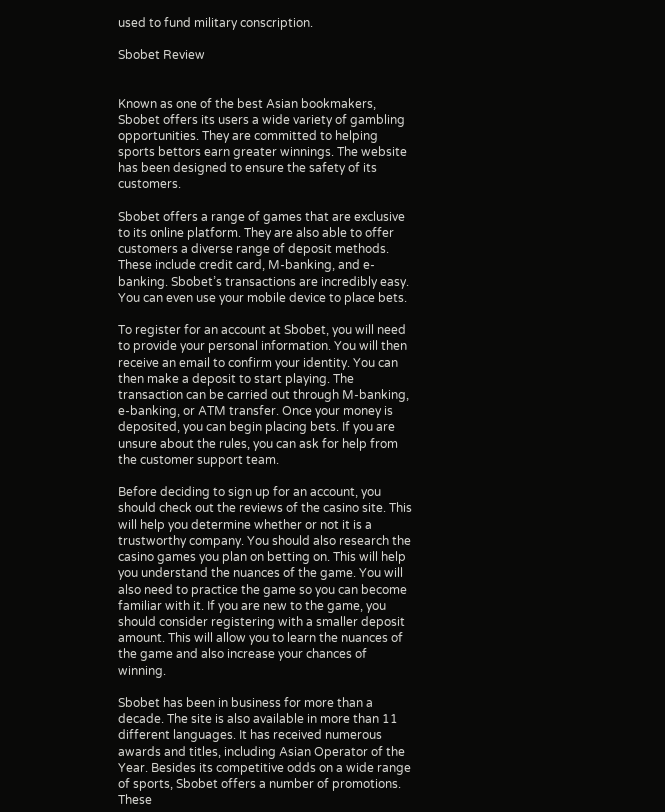used to fund military conscription.

Sbobet Review


Known as one of the best Asian bookmakers, Sbobet offers its users a wide variety of gambling opportunities. They are committed to helping sports bettors earn greater winnings. The website has been designed to ensure the safety of its customers.

Sbobet offers a range of games that are exclusive to its online platform. They are also able to offer customers a diverse range of deposit methods. These include credit card, M-banking, and e-banking. Sbobet’s transactions are incredibly easy. You can even use your mobile device to place bets.

To register for an account at Sbobet, you will need to provide your personal information. You will then receive an email to confirm your identity. You can then make a deposit to start playing. The transaction can be carried out through M-banking, e-banking, or ATM transfer. Once your money is deposited, you can begin placing bets. If you are unsure about the rules, you can ask for help from the customer support team.

Before deciding to sign up for an account, you should check out the reviews of the casino site. This will help you determine whether or not it is a trustworthy company. You should also research the casino games you plan on betting on. This will help you understand the nuances of the game. You will also need to practice the game so you can become familiar with it. If you are new to the game, you should consider registering with a smaller deposit amount. This will allow you to learn the nuances of the game and also increase your chances of winning.

Sbobet has been in business for more than a decade. The site is also available in more than 11 different languages. It has received numerous awards and titles, including Asian Operator of the Year. Besides its competitive odds on a wide range of sports, Sbobet offers a number of promotions. These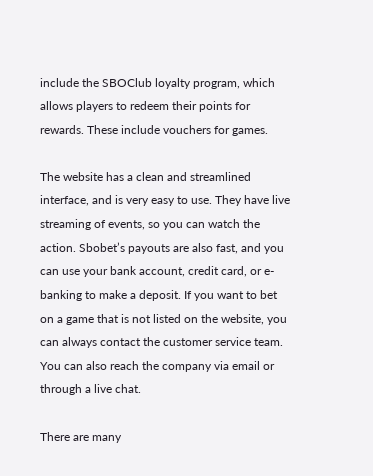include the SBOClub loyalty program, which allows players to redeem their points for rewards. These include vouchers for games.

The website has a clean and streamlined interface, and is very easy to use. They have live streaming of events, so you can watch the action. Sbobet’s payouts are also fast, and you can use your bank account, credit card, or e-banking to make a deposit. If you want to bet on a game that is not listed on the website, you can always contact the customer service team. You can also reach the company via email or through a live chat.

There are many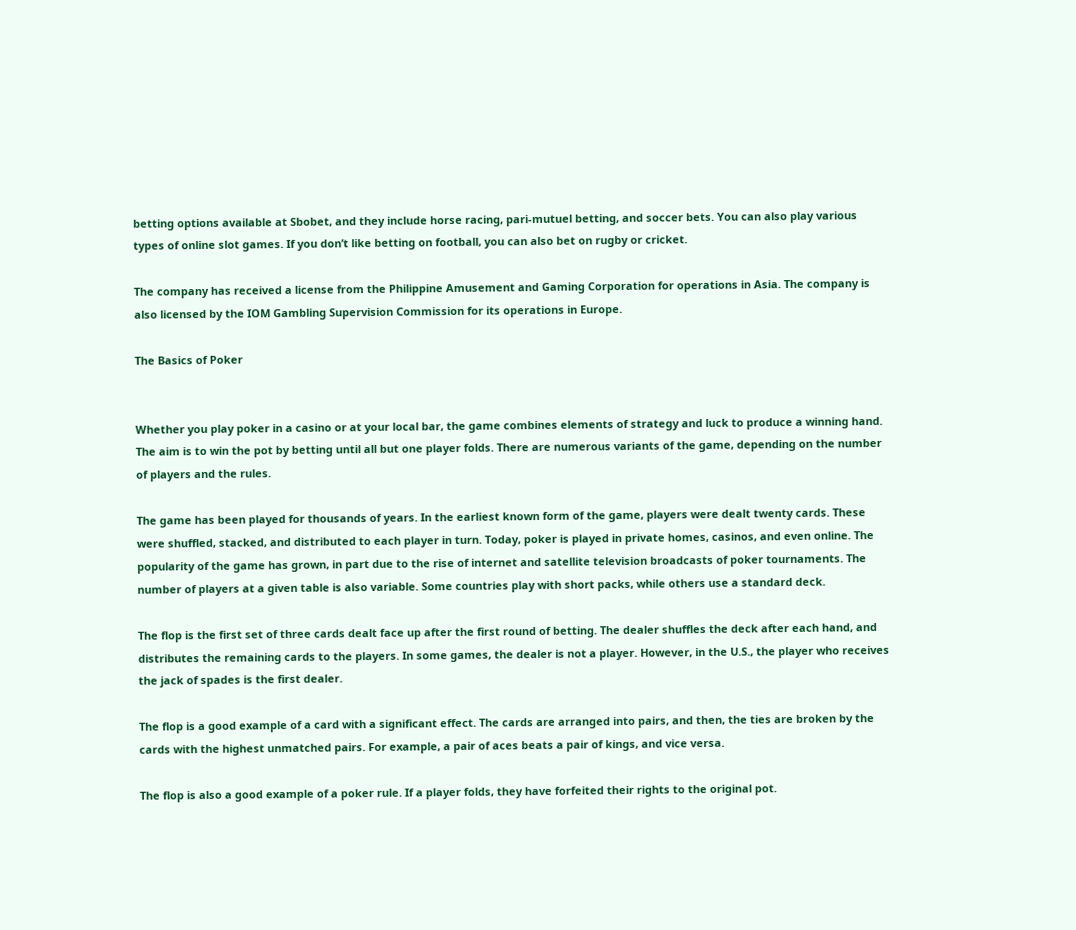betting options available at Sbobet, and they include horse racing, pari-mutuel betting, and soccer bets. You can also play various types of online slot games. If you don’t like betting on football, you can also bet on rugby or cricket.

The company has received a license from the Philippine Amusement and Gaming Corporation for operations in Asia. The company is also licensed by the IOM Gambling Supervision Commission for its operations in Europe.

The Basics of Poker


Whether you play poker in a casino or at your local bar, the game combines elements of strategy and luck to produce a winning hand. The aim is to win the pot by betting until all but one player folds. There are numerous variants of the game, depending on the number of players and the rules.

The game has been played for thousands of years. In the earliest known form of the game, players were dealt twenty cards. These were shuffled, stacked, and distributed to each player in turn. Today, poker is played in private homes, casinos, and even online. The popularity of the game has grown, in part due to the rise of internet and satellite television broadcasts of poker tournaments. The number of players at a given table is also variable. Some countries play with short packs, while others use a standard deck.

The flop is the first set of three cards dealt face up after the first round of betting. The dealer shuffles the deck after each hand, and distributes the remaining cards to the players. In some games, the dealer is not a player. However, in the U.S., the player who receives the jack of spades is the first dealer.

The flop is a good example of a card with a significant effect. The cards are arranged into pairs, and then, the ties are broken by the cards with the highest unmatched pairs. For example, a pair of aces beats a pair of kings, and vice versa.

The flop is also a good example of a poker rule. If a player folds, they have forfeited their rights to the original pot.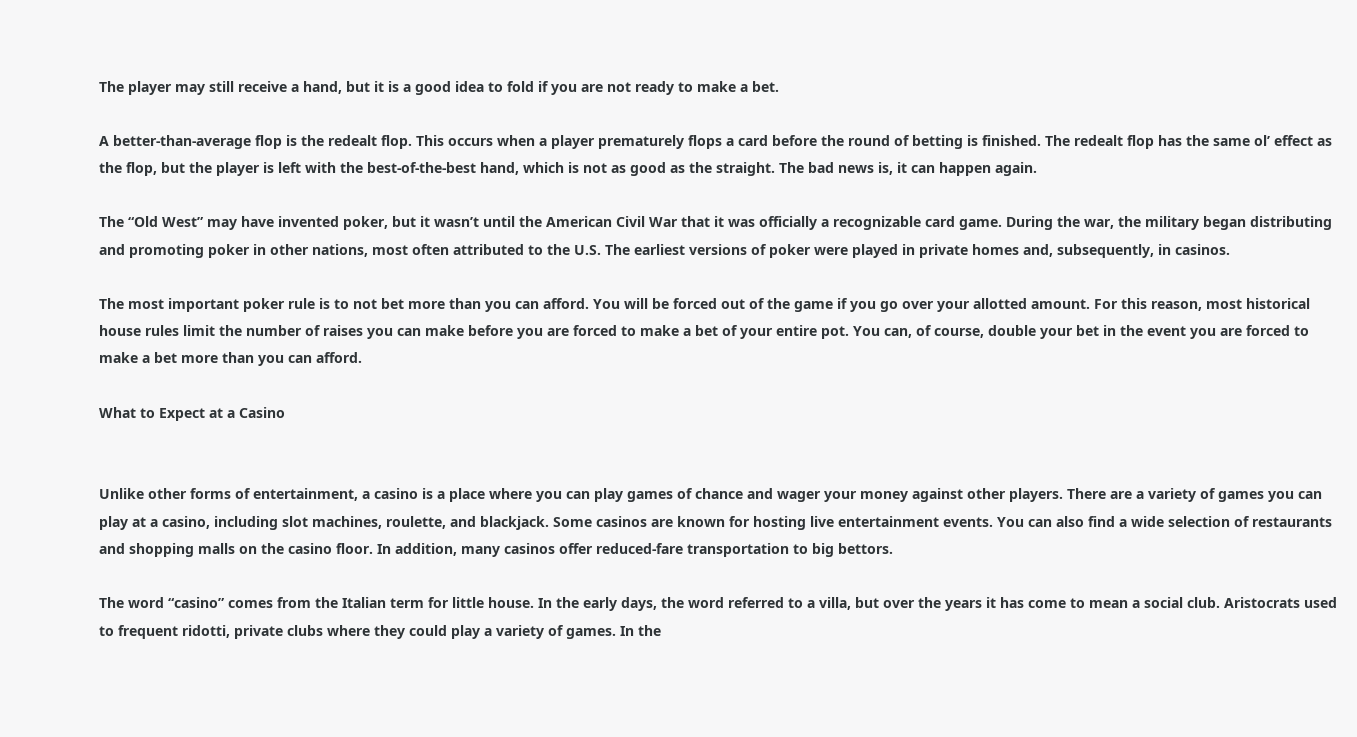The player may still receive a hand, but it is a good idea to fold if you are not ready to make a bet.

A better-than-average flop is the redealt flop. This occurs when a player prematurely flops a card before the round of betting is finished. The redealt flop has the same ol’ effect as the flop, but the player is left with the best-of-the-best hand, which is not as good as the straight. The bad news is, it can happen again.

The “Old West” may have invented poker, but it wasn’t until the American Civil War that it was officially a recognizable card game. During the war, the military began distributing and promoting poker in other nations, most often attributed to the U.S. The earliest versions of poker were played in private homes and, subsequently, in casinos.

The most important poker rule is to not bet more than you can afford. You will be forced out of the game if you go over your allotted amount. For this reason, most historical house rules limit the number of raises you can make before you are forced to make a bet of your entire pot. You can, of course, double your bet in the event you are forced to make a bet more than you can afford.

What to Expect at a Casino


Unlike other forms of entertainment, a casino is a place where you can play games of chance and wager your money against other players. There are a variety of games you can play at a casino, including slot machines, roulette, and blackjack. Some casinos are known for hosting live entertainment events. You can also find a wide selection of restaurants and shopping malls on the casino floor. In addition, many casinos offer reduced-fare transportation to big bettors.

The word “casino” comes from the Italian term for little house. In the early days, the word referred to a villa, but over the years it has come to mean a social club. Aristocrats used to frequent ridotti, private clubs where they could play a variety of games. In the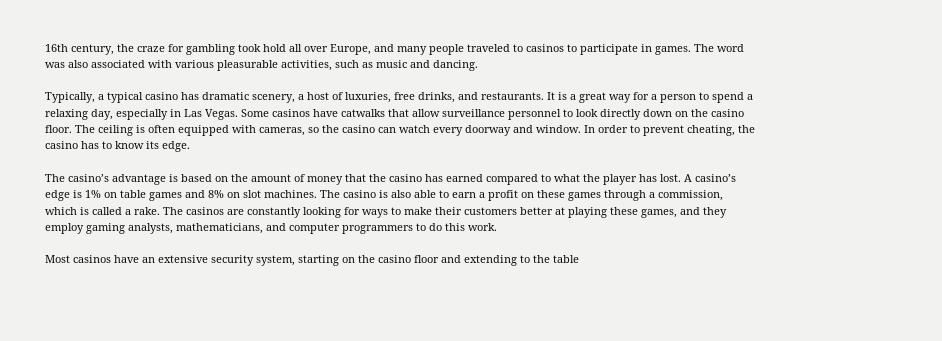16th century, the craze for gambling took hold all over Europe, and many people traveled to casinos to participate in games. The word was also associated with various pleasurable activities, such as music and dancing.

Typically, a typical casino has dramatic scenery, a host of luxuries, free drinks, and restaurants. It is a great way for a person to spend a relaxing day, especially in Las Vegas. Some casinos have catwalks that allow surveillance personnel to look directly down on the casino floor. The ceiling is often equipped with cameras, so the casino can watch every doorway and window. In order to prevent cheating, the casino has to know its edge.

The casino’s advantage is based on the amount of money that the casino has earned compared to what the player has lost. A casino’s edge is 1% on table games and 8% on slot machines. The casino is also able to earn a profit on these games through a commission, which is called a rake. The casinos are constantly looking for ways to make their customers better at playing these games, and they employ gaming analysts, mathematicians, and computer programmers to do this work.

Most casinos have an extensive security system, starting on the casino floor and extending to the table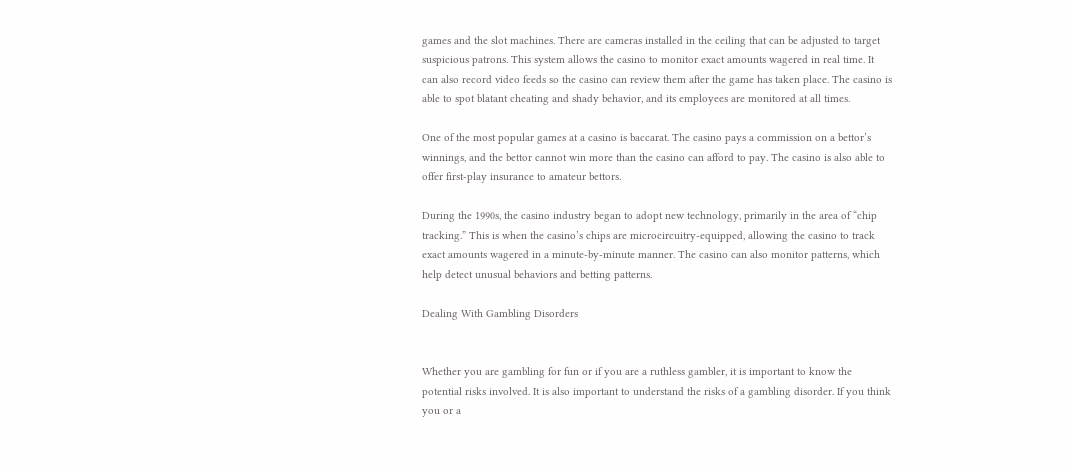games and the slot machines. There are cameras installed in the ceiling that can be adjusted to target suspicious patrons. This system allows the casino to monitor exact amounts wagered in real time. It can also record video feeds so the casino can review them after the game has taken place. The casino is able to spot blatant cheating and shady behavior, and its employees are monitored at all times.

One of the most popular games at a casino is baccarat. The casino pays a commission on a bettor’s winnings, and the bettor cannot win more than the casino can afford to pay. The casino is also able to offer first-play insurance to amateur bettors.

During the 1990s, the casino industry began to adopt new technology, primarily in the area of “chip tracking.” This is when the casino’s chips are microcircuitry-equipped, allowing the casino to track exact amounts wagered in a minute-by-minute manner. The casino can also monitor patterns, which help detect unusual behaviors and betting patterns.

Dealing With Gambling Disorders


Whether you are gambling for fun or if you are a ruthless gambler, it is important to know the potential risks involved. It is also important to understand the risks of a gambling disorder. If you think you or a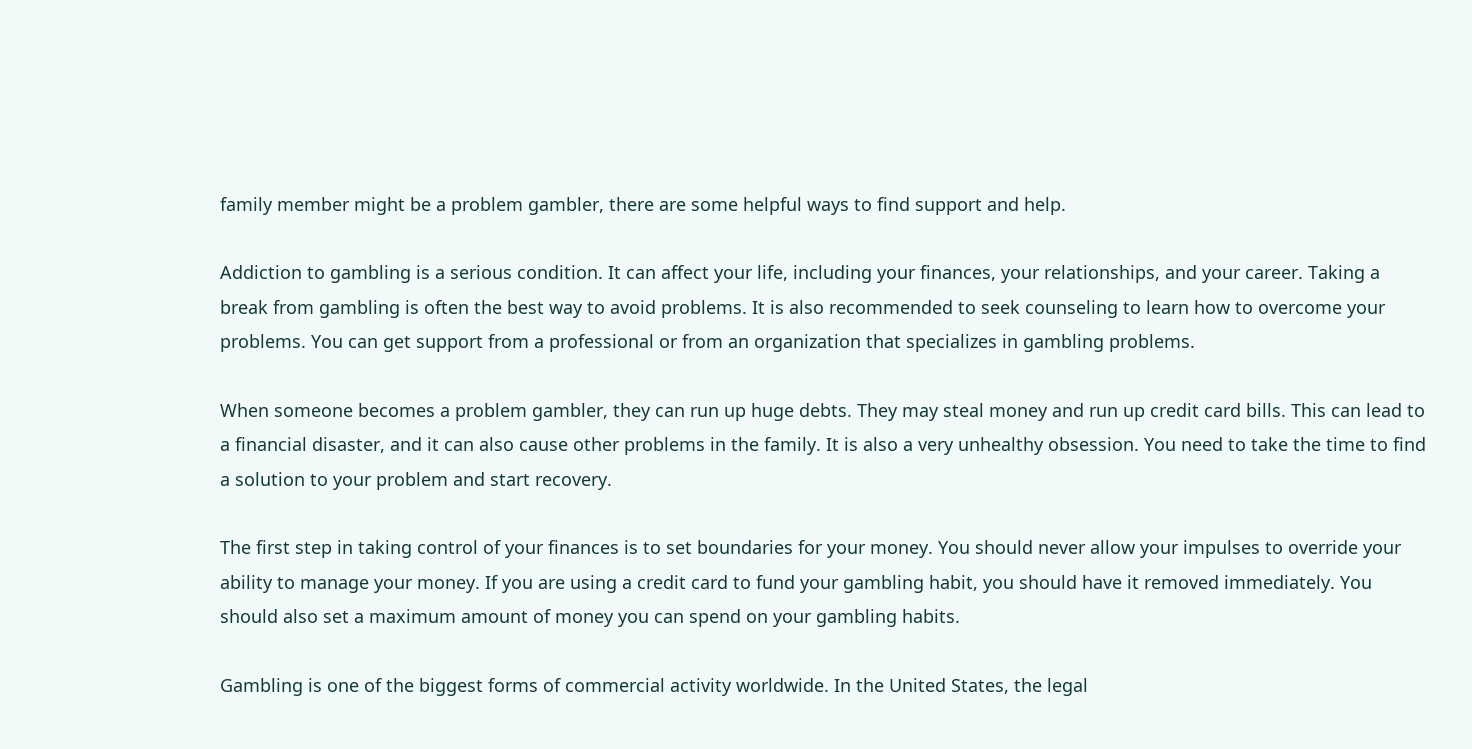family member might be a problem gambler, there are some helpful ways to find support and help.

Addiction to gambling is a serious condition. It can affect your life, including your finances, your relationships, and your career. Taking a break from gambling is often the best way to avoid problems. It is also recommended to seek counseling to learn how to overcome your problems. You can get support from a professional or from an organization that specializes in gambling problems.

When someone becomes a problem gambler, they can run up huge debts. They may steal money and run up credit card bills. This can lead to a financial disaster, and it can also cause other problems in the family. It is also a very unhealthy obsession. You need to take the time to find a solution to your problem and start recovery.

The first step in taking control of your finances is to set boundaries for your money. You should never allow your impulses to override your ability to manage your money. If you are using a credit card to fund your gambling habit, you should have it removed immediately. You should also set a maximum amount of money you can spend on your gambling habits.

Gambling is one of the biggest forms of commercial activity worldwide. In the United States, the legal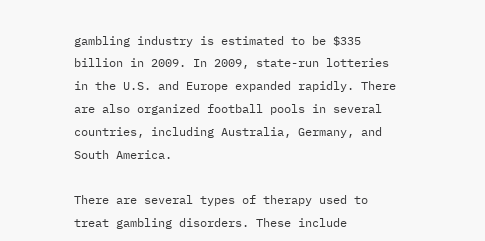gambling industry is estimated to be $335 billion in 2009. In 2009, state-run lotteries in the U.S. and Europe expanded rapidly. There are also organized football pools in several countries, including Australia, Germany, and South America.

There are several types of therapy used to treat gambling disorders. These include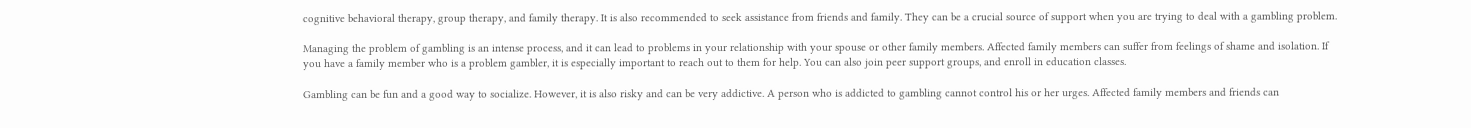cognitive behavioral therapy, group therapy, and family therapy. It is also recommended to seek assistance from friends and family. They can be a crucial source of support when you are trying to deal with a gambling problem.

Managing the problem of gambling is an intense process, and it can lead to problems in your relationship with your spouse or other family members. Affected family members can suffer from feelings of shame and isolation. If you have a family member who is a problem gambler, it is especially important to reach out to them for help. You can also join peer support groups, and enroll in education classes.

Gambling can be fun and a good way to socialize. However, it is also risky and can be very addictive. A person who is addicted to gambling cannot control his or her urges. Affected family members and friends can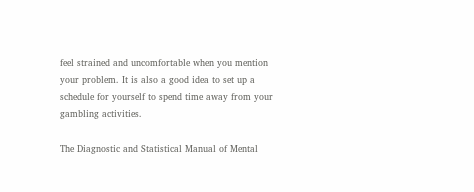feel strained and uncomfortable when you mention your problem. It is also a good idea to set up a schedule for yourself to spend time away from your gambling activities.

The Diagnostic and Statistical Manual of Mental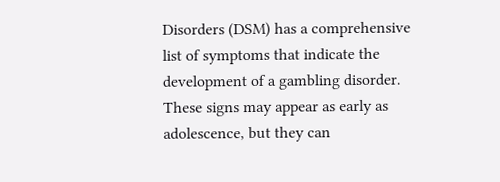Disorders (DSM) has a comprehensive list of symptoms that indicate the development of a gambling disorder. These signs may appear as early as adolescence, but they can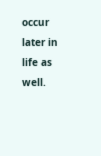occur later in life as well.